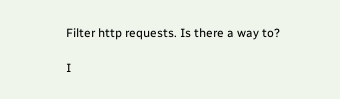Filter http requests. Is there a way to?

I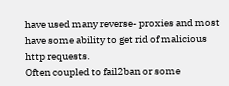have used many reverse- proxies and most have some ability to get rid of malicious http requests.
Often coupled to fail2ban or some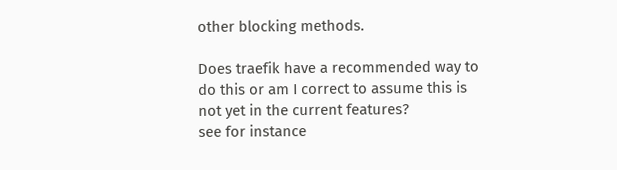other blocking methods.

Does traefik have a recommended way to do this or am I correct to assume this is not yet in the current features?
see for instance